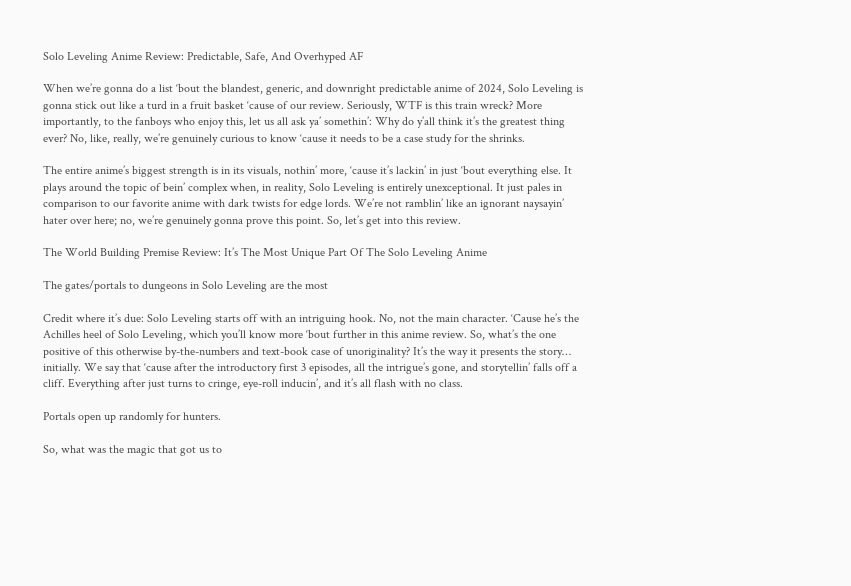Solo Leveling Anime Review: Predictable, Safe, And Overhyped AF

When we’re gonna do a list ‘bout the blandest, generic, and downright predictable anime of 2024, Solo Leveling is gonna stick out like a turd in a fruit basket ‘cause of our review. Seriously, WTF is this train wreck? More importantly, to the fanboys who enjoy this, let us all ask ya’ somethin’: Why do y’all think it’s the greatest thing ever? No, like, really, we’re genuinely curious to know ‘cause it needs to be a case study for the shrinks.

The entire anime’s biggest strength is in its visuals, nothin’ more, ‘cause it’s lackin’ in just ‘bout everything else. It plays around the topic of bein’ complex when, in reality, Solo Leveling is entirely unexceptional. It just pales in comparison to our favorite anime with dark twists for edge lords. We’re not ramblin’ like an ignorant naysayin’ hater over here; no, we’re genuinely gonna prove this point. So, let’s get into this review.

The World Building Premise Review: It’s The Most Unique Part Of The Solo Leveling Anime

The gates/portals to dungeons in Solo Leveling are the most

Credit where it’s due: Solo Leveling starts off with an intriguing hook. No, not the main character. ‘Cause he’s the Achilles heel of Solo Leveling, which you’ll know more ‘bout further in this anime review. So, what’s the one positive of this otherwise by-the-numbers and text-book case of unoriginality? It’s the way it presents the story… initially. We say that ‘cause after the introductory first 3 episodes, all the intrigue’s gone, and storytellin’ falls off a cliff. Everything after just turns to cringe, eye-roll inducin’, and it’s all flash with no class.

Portals open up randomly for hunters.

So, what was the magic that got us to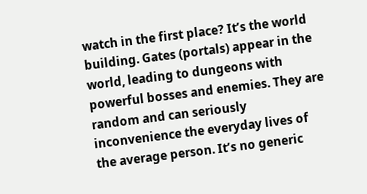watch in the first place? It’s the world building. Gates (portals) appear in the world, leading to dungeons with powerful bosses and enemies. They are random and can seriously inconvenience the everyday lives of the average person. It’s no generic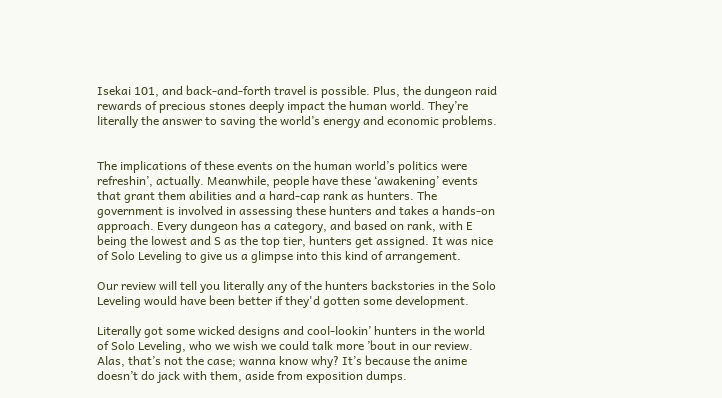Isekai 101, and back-and-forth travel is possible. Plus, the dungeon raid rewards of precious stones deeply impact the human world. They’re literally the answer to saving the world’s energy and economic problems.


The implications of these events on the human world’s politics were refreshin’, actually. Meanwhile, people have these ‘awakening’ events that grant them abilities and a hard-cap rank as hunters. The government is involved in assessing these hunters and takes a hands-on approach. Every dungeon has a category, and based on rank, with E being the lowest and S as the top tier, hunters get assigned. It was nice of Solo Leveling to give us a glimpse into this kind of arrangement.

Our review will tell you literally any of the hunters backstories in the Solo Leveling would have been better if they'd gotten some development.

Literally got some wicked designs and cool-lookin’ hunters in the world of Solo Leveling, who we wish we could talk more ’bout in our review. Alas, that’s not the case; wanna know why? It’s because the anime doesn’t do jack with them, aside from exposition dumps.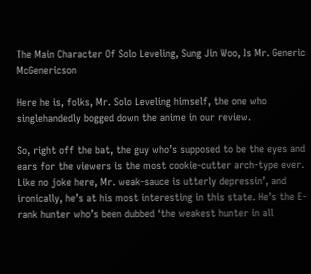The Main Character Of Solo Leveling, Sung Jin Woo, Is Mr. Generic McGenericson

Here he is, folks, Mr. Solo Leveling himself, the one who singlehandedly bogged down the anime in our review.

So, right off the bat, the guy who’s supposed to be the eyes and ears for the viewers is the most cookie-cutter arch-type ever. Like no joke here, Mr. weak-sauce is utterly depressin’, and ironically, he’s at his most interesting in this state. He’s the E-rank hunter who’s been dubbed ‘the weakest hunter in all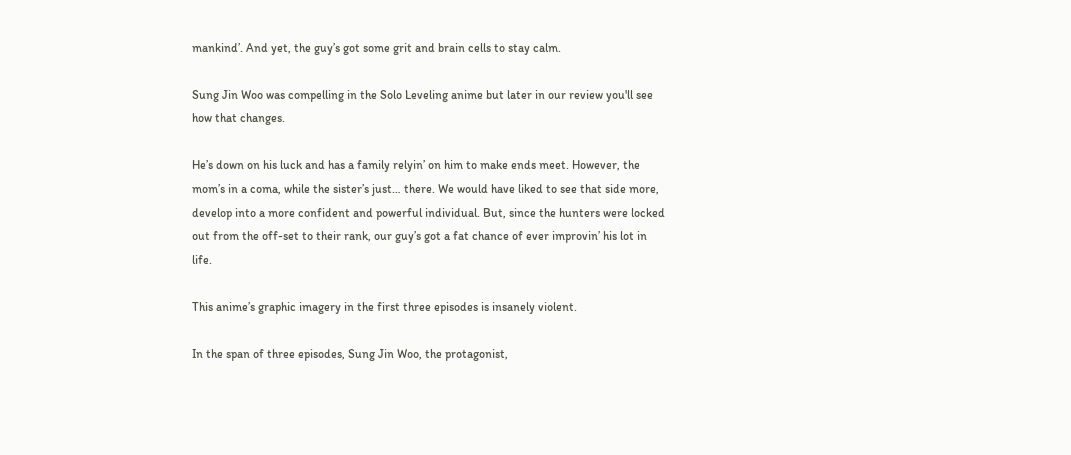mankind’. And yet, the guy’s got some grit and brain cells to stay calm.

Sung Jin Woo was compelling in the Solo Leveling anime but later in our review you'll see how that changes.

He’s down on his luck and has a family relyin’ on him to make ends meet. However, the mom’s in a coma, while the sister’s just… there. We would have liked to see that side more, develop into a more confident and powerful individual. But, since the hunters were locked out from the off-set to their rank, our guy’s got a fat chance of ever improvin’ his lot in life.

This anime’s graphic imagery in the first three episodes is insanely violent.

In the span of three episodes, Sung Jin Woo, the protagonist,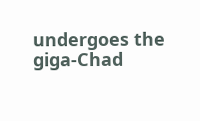undergoes the giga-Chad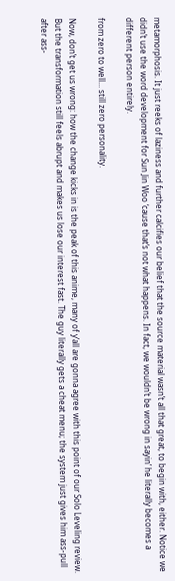metamorphosis. It just reeks of laziness and further calcifies our belief that the source material wasn’t all that great, to begin with, either. Notice we didn’t use the word development for Sun Jin Woo ‘cause that’s not what happens. In fact, we wouldn’t be wrong in sayin’ he literally becomes a different person entirely.

from zero to well... still zero personality.

Now, don’t get us wrong: how the change kicks in is the peak of this anime, many of y’all are gonna agree with this point of our Solo Leveling review. But the transformation still feels abrupt and makes us lose our interest fast. The guy literally gets a cheat menu; the system just gives him ass-pull after ass-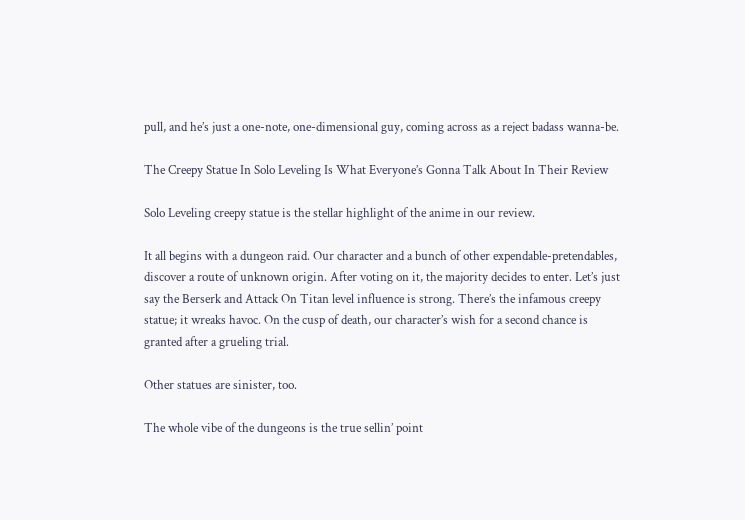pull, and he’s just a one-note, one-dimensional guy, coming across as a reject badass wanna-be.

The Creepy Statue In Solo Leveling Is What Everyone’s Gonna Talk About In Their Review

Solo Leveling creepy statue is the stellar highlight of the anime in our review.

It all begins with a dungeon raid. Our character and a bunch of other expendable-pretendables, discover a route of unknown origin. After voting on it, the majority decides to enter. Let’s just say the Berserk and Attack On Titan level influence is strong. There’s the infamous creepy statue; it wreaks havoc. On the cusp of death, our character’s wish for a second chance is granted after a grueling trial.

Other statues are sinister, too.

The whole vibe of the dungeons is the true sellin’ point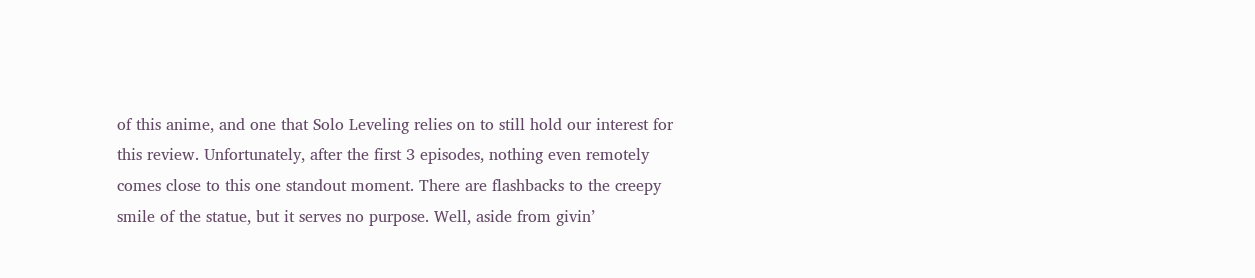of this anime, and one that Solo Leveling relies on to still hold our interest for this review. Unfortunately, after the first 3 episodes, nothing even remotely comes close to this one standout moment. There are flashbacks to the creepy smile of the statue, but it serves no purpose. Well, aside from givin’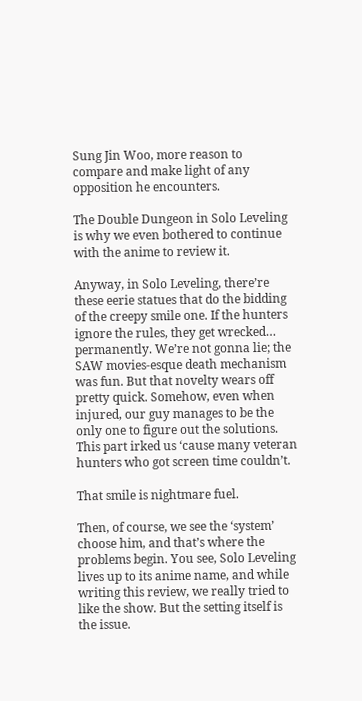Sung Jin Woo, more reason to compare and make light of any opposition he encounters.

The Double Dungeon in Solo Leveling is why we even bothered to continue with the anime to review it.

Anyway, in Solo Leveling, there’re these eerie statues that do the bidding of the creepy smile one. If the hunters ignore the rules, they get wrecked… permanently. We’re not gonna lie; the SAW movies-esque death mechanism was fun. But that novelty wears off pretty quick. Somehow, even when injured, our guy manages to be the only one to figure out the solutions. This part irked us ‘cause many veteran hunters who got screen time couldn’t.

That smile is nightmare fuel.

Then, of course, we see the ‘system’ choose him, and that’s where the problems begin. You see, Solo Leveling lives up to its anime name, and while writing this review, we really tried to like the show. But the setting itself is the issue.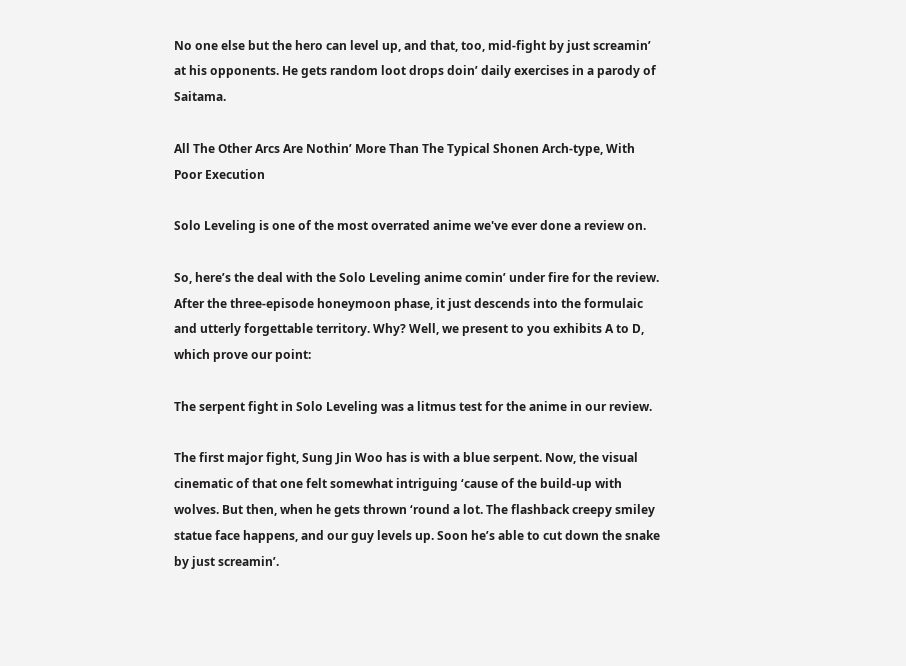No one else but the hero can level up, and that, too, mid-fight by just screamin’ at his opponents. He gets random loot drops doin’ daily exercises in a parody of Saitama.

All The Other Arcs Are Nothin’ More Than The Typical Shonen Arch-type, With Poor Execution

Solo Leveling is one of the most overrated anime we've ever done a review on.

So, here’s the deal with the Solo Leveling anime comin’ under fire for the review. After the three-episode honeymoon phase, it just descends into the formulaic and utterly forgettable territory. Why? Well, we present to you exhibits A to D, which prove our point:

The serpent fight in Solo Leveling was a litmus test for the anime in our review.

The first major fight, Sung Jin Woo has is with a blue serpent. Now, the visual cinematic of that one felt somewhat intriguing ‘cause of the build-up with wolves. But then, when he gets thrown ‘round a lot. The flashback creepy smiley statue face happens, and our guy levels up. Soon he’s able to cut down the snake by just screamin’.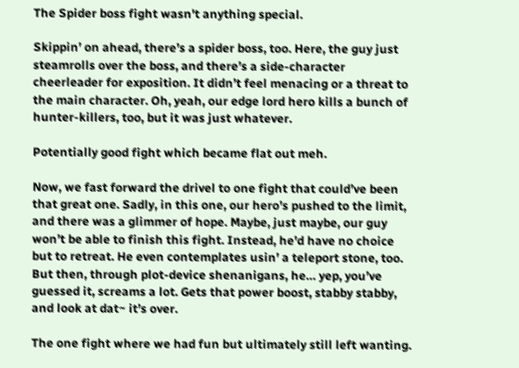The Spider boss fight wasn't anything special.

Skippin’ on ahead, there’s a spider boss, too. Here, the guy just steamrolls over the boss, and there’s a side-character cheerleader for exposition. It didn’t feel menacing or a threat to the main character. Oh, yeah, our edge lord hero kills a bunch of hunter-killers, too, but it was just whatever.

Potentially good fight which became flat out meh.

Now, we fast forward the drivel to one fight that could’ve been that great one. Sadly, in this one, our hero’s pushed to the limit, and there was a glimmer of hope. Maybe, just maybe, our guy won’t be able to finish this fight. Instead, he’d have no choice but to retreat. He even contemplates usin’ a teleport stone, too. But then, through plot-device shenanigans, he… yep, you’ve guessed it, screams a lot. Gets that power boost, stabby stabby, and look at dat~ it’s over.

The one fight where we had fun but ultimately still left wanting.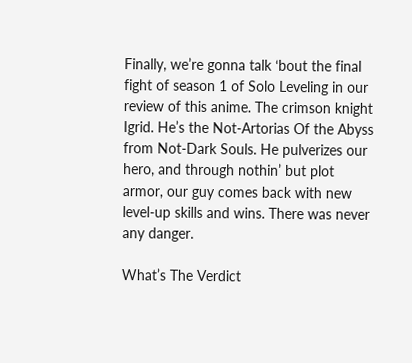Finally, we’re gonna talk ‘bout the final fight of season 1 of Solo Leveling in our review of this anime. The crimson knight Igrid. He’s the Not-Artorias Of the Abyss from Not-Dark Souls. He pulverizes our hero, and through nothin’ but plot armor, our guy comes back with new level-up skills and wins. There was never any danger.

What’s The Verdict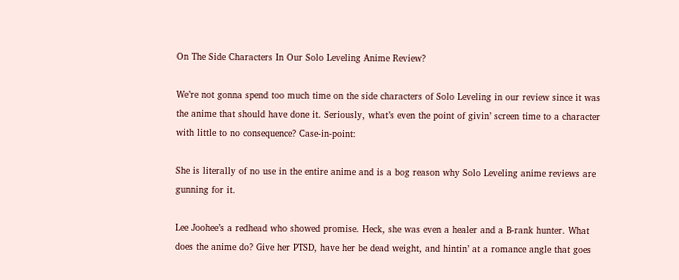On The Side Characters In Our Solo Leveling Anime Review?

We’re not gonna spend too much time on the side characters of Solo Leveling in our review since it was the anime that should have done it. Seriously, what’s even the point of givin’ screen time to a character with little to no consequence? Case-in-point:

She is literally of no use in the entire anime and is a bog reason why Solo Leveling anime reviews are gunning for it.

Lee Joohee’s a redhead who showed promise. Heck, she was even a healer and a B-rank hunter. What does the anime do? Give her PTSD, have her be dead weight, and hintin’ at a romance angle that goes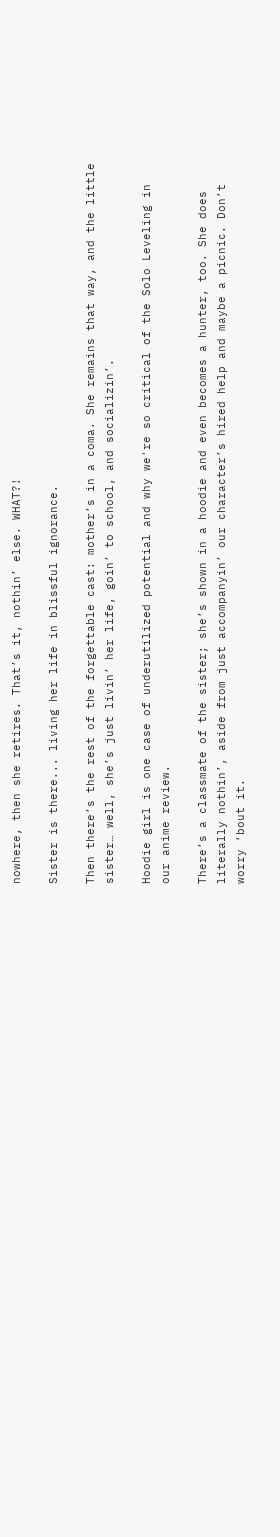nowhere, then she retires. That’s it, nothin’ else. WHAT?!

Sister is there... living her life in blissful ignorance.

Then there’s the rest of the forgettable cast: mother’s in a coma. She remains that way, and the little sister… well, she’s just livin’ her life, goin’ to school, and socializin’.

Hoodie girl is one case of underutilized potential and why we're so critical of the Solo Leveling in our anime review.

There’s a classmate of the sister; she’s shown in a hoodie and even becomes a hunter, too. She does literally nothin’, aside from just accompanyin’ our character’s hired help and maybe a picnic. Don’t worry ‘bout it.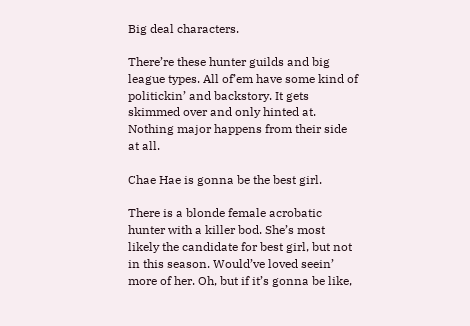Big deal characters.

There’re these hunter guilds and big league types. All of’em have some kind of politickin’ and backstory. It gets skimmed over and only hinted at. Nothing major happens from their side at all.

Chae Hae is gonna be the best girl.

There is a blonde female acrobatic hunter with a killer bod. She’s most likely the candidate for best girl, but not in this season. Would’ve loved seein’ more of her. Oh, but if it’s gonna be like,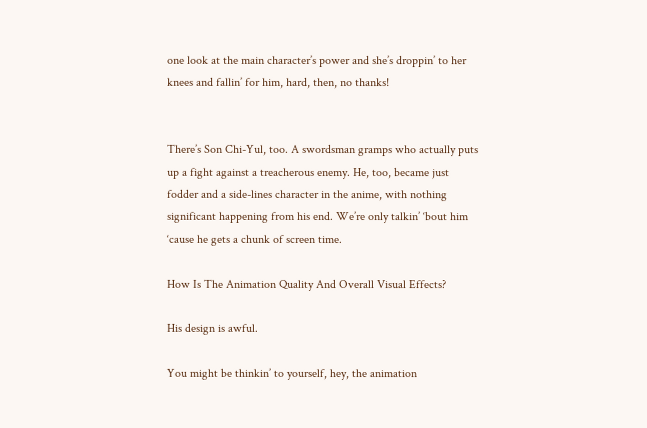one look at the main character’s power and she’s droppin’ to her knees and fallin’ for him, hard, then, no thanks!


There’s Son Chi-Yul, too. A swordsman gramps who actually puts up a fight against a treacherous enemy. He, too, became just fodder and a side-lines character in the anime, with nothing significant happening from his end. We’re only talkin’ ‘bout him ‘cause he gets a chunk of screen time.

How Is The Animation Quality And Overall Visual Effects?

His design is awful.

You might be thinkin’ to yourself, hey, the animation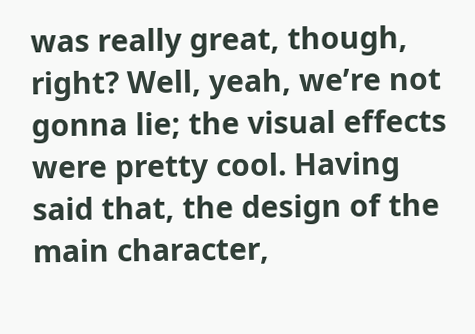was really great, though, right? Well, yeah, we’re not gonna lie; the visual effects were pretty cool. Having said that, the design of the main character,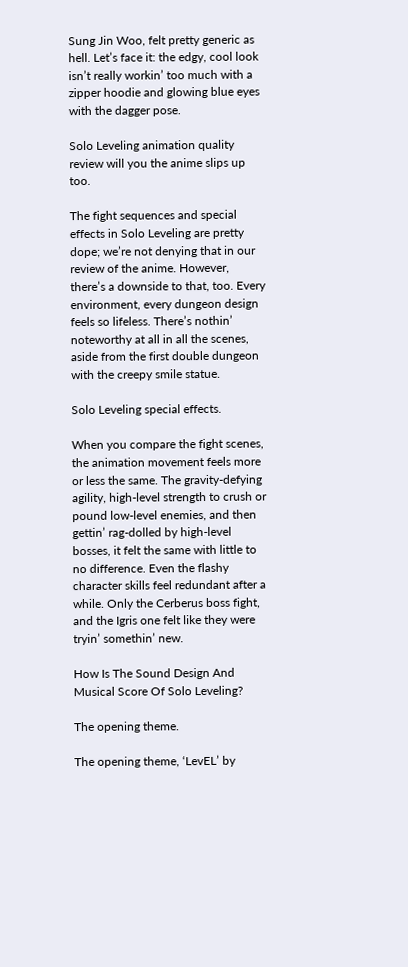Sung Jin Woo, felt pretty generic as hell. Let’s face it: the edgy, cool look isn’t really workin’ too much with a zipper hoodie and glowing blue eyes with the dagger pose.

Solo Leveling animation quality review will you the anime slips up too.

The fight sequences and special effects in Solo Leveling are pretty dope; we’re not denying that in our review of the anime. However, there’s a downside to that, too. Every environment, every dungeon design feels so lifeless. There’s nothin’ noteworthy at all in all the scenes, aside from the first double dungeon with the creepy smile statue.

Solo Leveling special effects.

When you compare the fight scenes, the animation movement feels more or less the same. The gravity-defying agility, high-level strength to crush or pound low-level enemies, and then gettin’ rag-dolled by high-level bosses, it felt the same with little to no difference. Even the flashy character skills feel redundant after a while. Only the Cerberus boss fight, and the Igris one felt like they were tryin’ somethin’ new.

How Is The Sound Design And Musical Score Of Solo Leveling?

The opening theme.

The opening theme, ‘LevEL’ by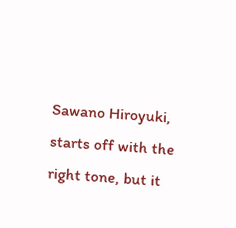Sawano Hiroyuki, starts off with the right tone, but it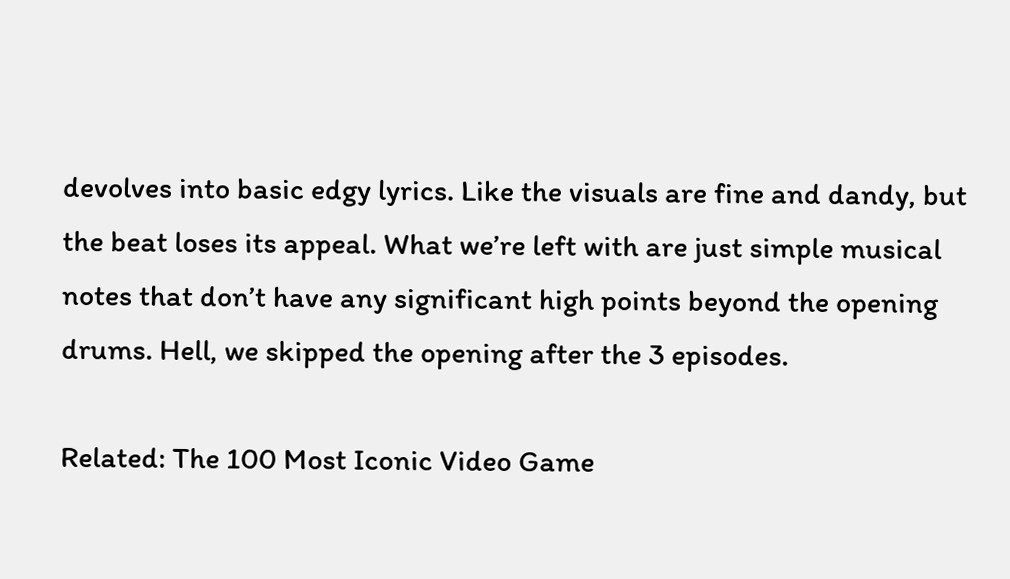devolves into basic edgy lyrics. Like the visuals are fine and dandy, but the beat loses its appeal. What we’re left with are just simple musical notes that don’t have any significant high points beyond the opening drums. Hell, we skipped the opening after the 3 episodes.

Related: The 100 Most Iconic Video Game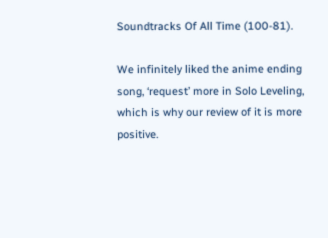Soundtracks Of All Time (100-81).

We infinitely liked the anime ending song, ‘request’ more in Solo Leveling, which is why our review of it is more positive.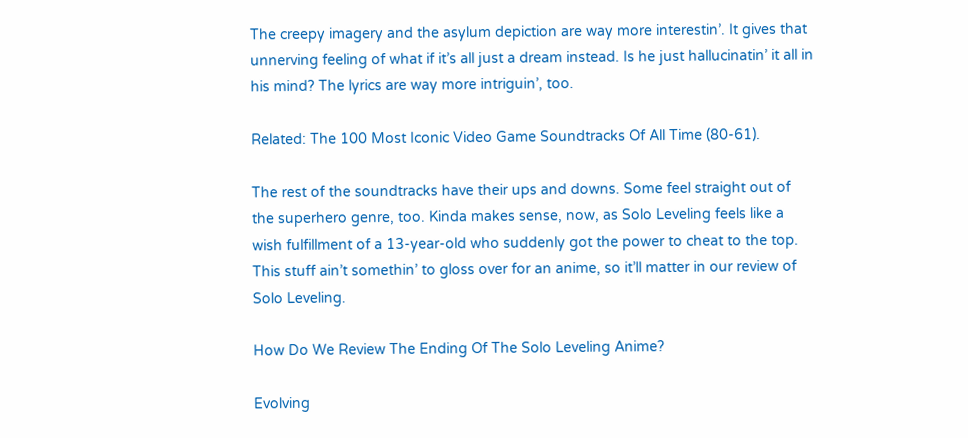The creepy imagery and the asylum depiction are way more interestin’. It gives that unnerving feeling of what if it’s all just a dream instead. Is he just hallucinatin’ it all in his mind? The lyrics are way more intriguin’, too.

Related: The 100 Most Iconic Video Game Soundtracks Of All Time (80-61).

The rest of the soundtracks have their ups and downs. Some feel straight out of the superhero genre, too. Kinda makes sense, now, as Solo Leveling feels like a wish fulfillment of a 13-year-old who suddenly got the power to cheat to the top. This stuff ain’t somethin’ to gloss over for an anime, so it’ll matter in our review of Solo Leveling.

How Do We Review The Ending Of The Solo Leveling Anime?

Evolving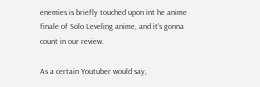enemies is briefly touched upon int he anime finale of Solo Leveling anime, and it's gonna count in our review.

As a certain Youtuber would say,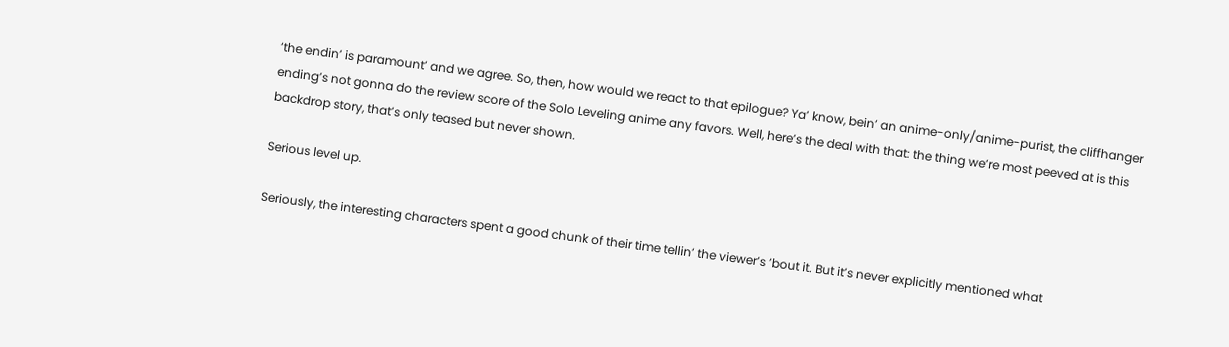‘the endin’ is paramount’ and we agree. So, then, how would we react to that epilogue? Ya’ know, bein’ an anime-only/anime-purist, the cliffhanger ending’s not gonna do the review score of the Solo Leveling anime any favors. Well, here’s the deal with that: the thing we’re most peeved at is this backdrop story, that’s only teased but never shown.

Serious level up.

Seriously, the interesting characters spent a good chunk of their time tellin’ the viewer’s ’bout it. But it’s never explicitly mentioned what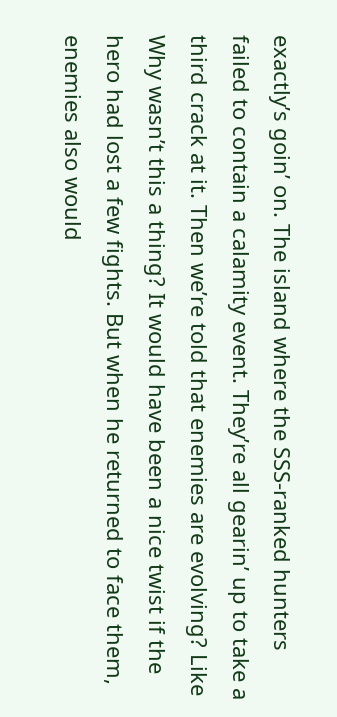exactly’s goin’ on. The island where the SSS-ranked hunters failed to contain a calamity event. They’re all gearin’ up to take a third crack at it. Then we’re told that enemies are evolving? Like Why wasn’t this a thing? It would have been a nice twist if the hero had lost a few fights. But when he returned to face them, enemies also would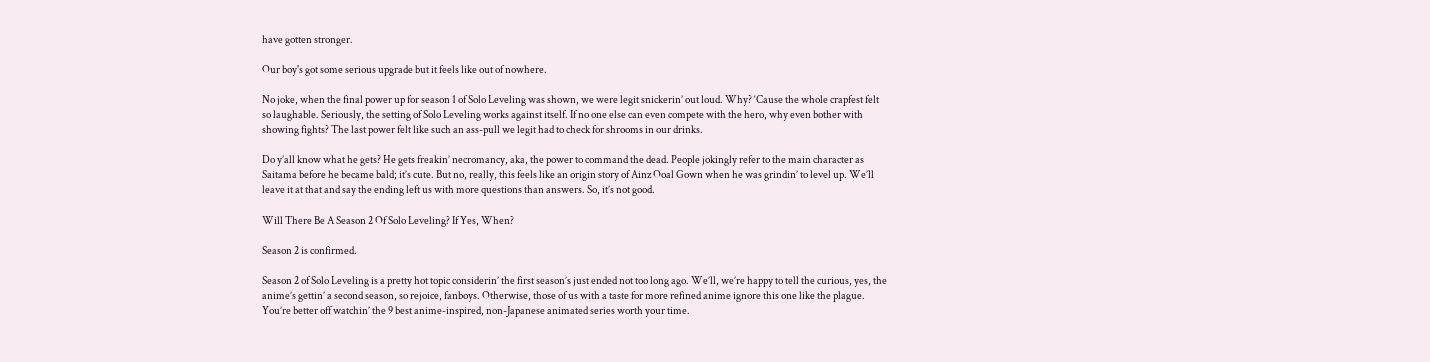have gotten stronger.

Our boy's got some serious upgrade but it feels like out of nowhere.

No joke, when the final power up for season 1 of Solo Leveling was shown, we were legit snickerin’ out loud. Why? ‘Cause the whole crapfest felt so laughable. Seriously, the setting of Solo Leveling works against itself. If no one else can even compete with the hero, why even bother with showing fights? The last power felt like such an ass-pull we legit had to check for shrooms in our drinks.

Do y’all know what he gets? He gets freakin’ necromancy, aka, the power to command the dead. People jokingly refer to the main character as Saitama before he became bald; it’s cute. But no, really, this feels like an origin story of Ainz Ooal Gown when he was grindin’ to level up. We’ll leave it at that and say the ending left us with more questions than answers. So, it’s not good.

Will There Be A Season 2 Of Solo Leveling? If Yes, When?

Season 2 is confirmed.

Season 2 of Solo Leveling is a pretty hot topic considerin’ the first season’s just ended not too long ago. We’ll, we’re happy to tell the curious, yes, the anime’s gettin’ a second season, so rejoice, fanboys. Otherwise, those of us with a taste for more refined anime ignore this one like the plague. You’re better off watchin’ the 9 best anime-inspired, non-Japanese animated series worth your time.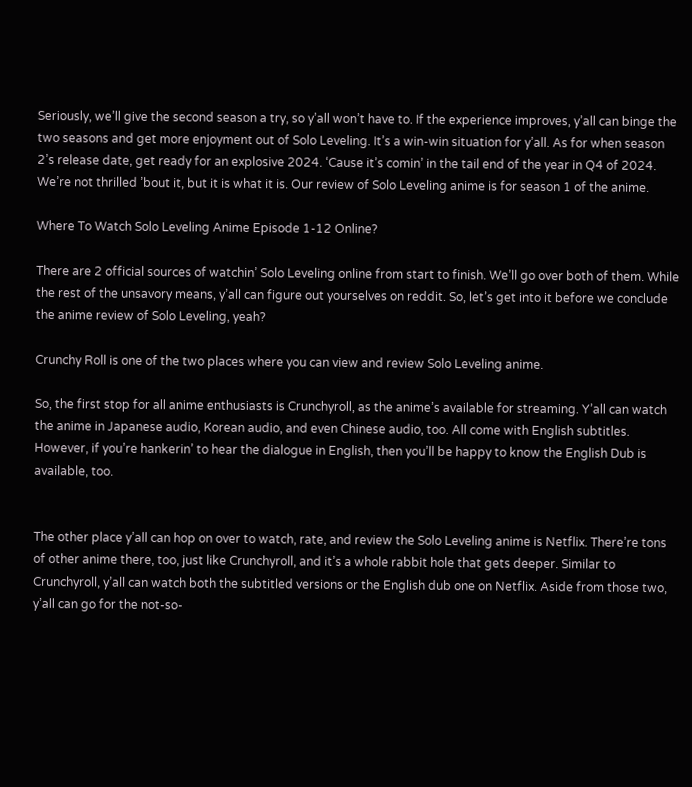Seriously, we’ll give the second season a try, so y’all won’t have to. If the experience improves, y’all can binge the two seasons and get more enjoyment out of Solo Leveling. It’s a win-win situation for y’all. As for when season 2’s release date, get ready for an explosive 2024. ‘Cause it’s comin’ in the tail end of the year in Q4 of 2024. We’re not thrilled ’bout it, but it is what it is. Our review of Solo Leveling anime is for season 1 of the anime.

Where To Watch Solo Leveling Anime Episode 1-12 Online?

There are 2 official sources of watchin’ Solo Leveling online from start to finish. We’ll go over both of them. While the rest of the unsavory means, y’all can figure out yourselves on reddit. So, let’s get into it before we conclude the anime review of Solo Leveling, yeah?

Crunchy Roll is one of the two places where you can view and review Solo Leveling anime.

So, the first stop for all anime enthusiasts is Crunchyroll, as the anime’s available for streaming. Y’all can watch the anime in Japanese audio, Korean audio, and even Chinese audio, too. All come with English subtitles. However, if you’re hankerin’ to hear the dialogue in English, then you’ll be happy to know the English Dub is available, too.


The other place y’all can hop on over to watch, rate, and review the Solo Leveling anime is Netflix. There’re tons of other anime there, too, just like Crunchyroll, and it’s a whole rabbit hole that gets deeper. Similar to Crunchyroll, y’all can watch both the subtitled versions or the English dub one on Netflix. Aside from those two, y’all can go for the not-so-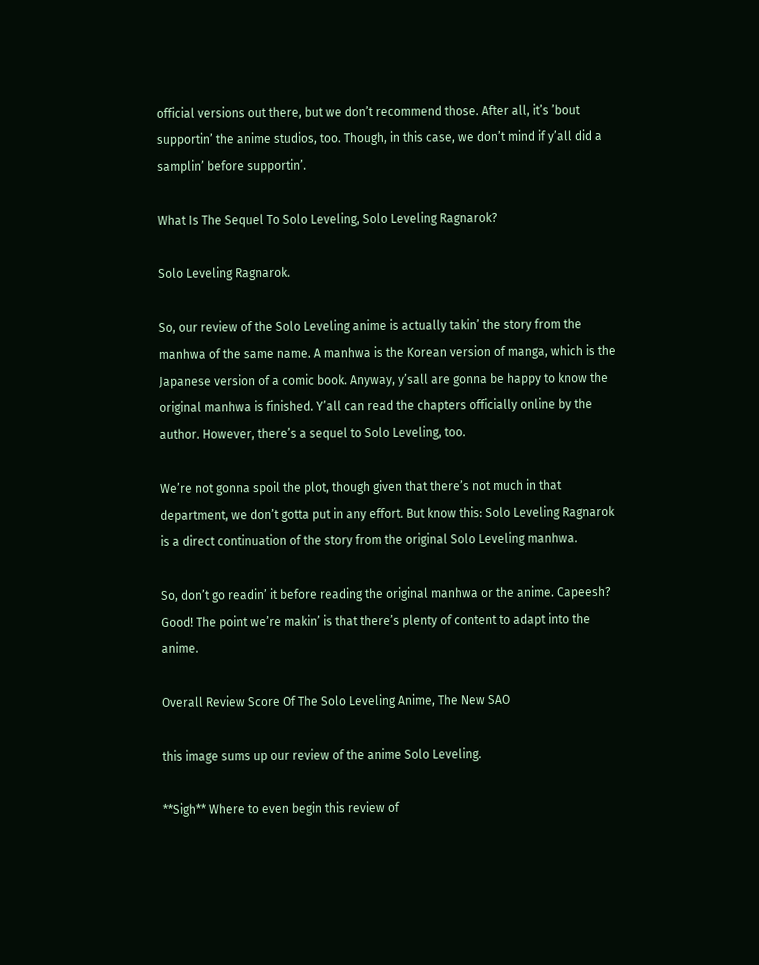official versions out there, but we don’t recommend those. After all, it’s ’bout supportin’ the anime studios, too. Though, in this case, we don’t mind if y’all did a samplin’ before supportin’.

What Is The Sequel To Solo Leveling, Solo Leveling Ragnarok?

Solo Leveling Ragnarok.

So, our review of the Solo Leveling anime is actually takin’ the story from the manhwa of the same name. A manhwa is the Korean version of manga, which is the Japanese version of a comic book. Anyway, y’sall are gonna be happy to know the original manhwa is finished. Y’all can read the chapters officially online by the author. However, there’s a sequel to Solo Leveling, too.

We’re not gonna spoil the plot, though given that there’s not much in that department, we don’t gotta put in any effort. But know this: Solo Leveling Ragnarok is a direct continuation of the story from the original Solo Leveling manhwa.

So, don’t go readin’ it before reading the original manhwa or the anime. Capeesh? Good! The point we’re makin’ is that there’s plenty of content to adapt into the anime.

Overall Review Score Of The Solo Leveling Anime, The New SAO

this image sums up our review of the anime Solo Leveling.

**Sigh** Where to even begin this review of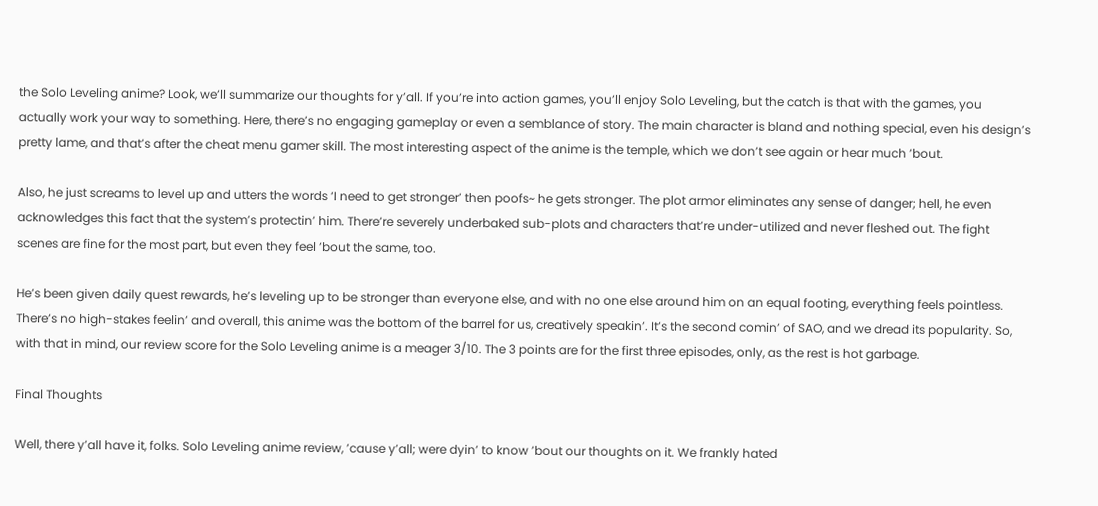the Solo Leveling anime? Look, we’ll summarize our thoughts for y’all. If you’re into action games, you’ll enjoy Solo Leveling, but the catch is that with the games, you actually work your way to something. Here, there’s no engaging gameplay or even a semblance of story. The main character is bland and nothing special, even his design’s pretty lame, and that’s after the cheat menu gamer skill. The most interesting aspect of the anime is the temple, which we don’t see again or hear much ’bout.

Also, he just screams to level up and utters the words ‘I need to get stronger’ then poofs~ he gets stronger. The plot armor eliminates any sense of danger; hell, he even acknowledges this fact that the system’s protectin’ him. There’re severely underbaked sub-plots and characters that’re under-utilized and never fleshed out. The fight scenes are fine for the most part, but even they feel ’bout the same, too.

He’s been given daily quest rewards, he’s leveling up to be stronger than everyone else, and with no one else around him on an equal footing, everything feels pointless. There’s no high-stakes feelin’ and overall, this anime was the bottom of the barrel for us, creatively speakin’. It’s the second comin’ of SAO, and we dread its popularity. So, with that in mind, our review score for the Solo Leveling anime is a meager 3/10. The 3 points are for the first three episodes, only, as the rest is hot garbage.

Final Thoughts

Well, there y’all have it, folks. Solo Leveling anime review, ’cause y’all; were dyin’ to know ’bout our thoughts on it. We frankly hated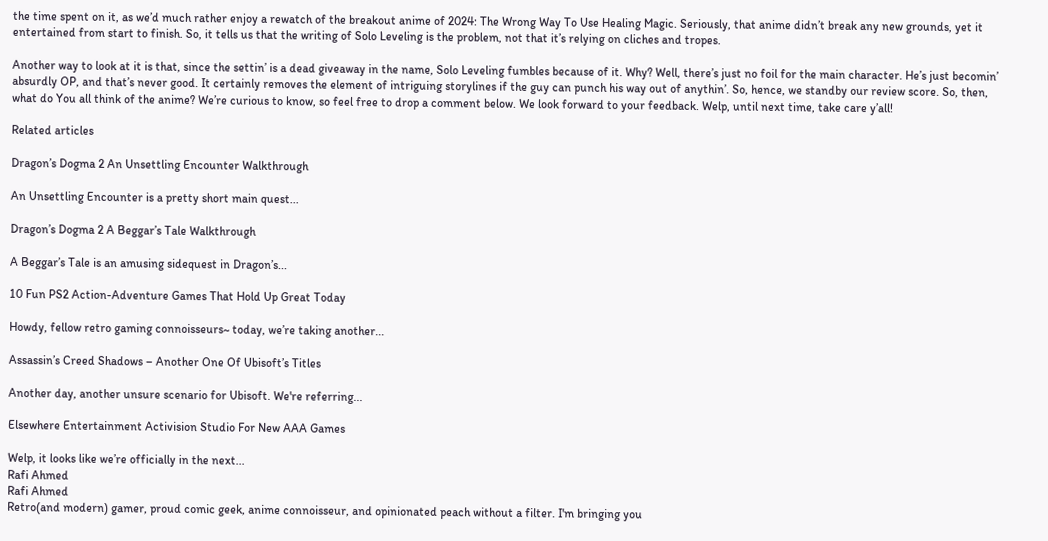the time spent on it, as we’d much rather enjoy a rewatch of the breakout anime of 2024: The Wrong Way To Use Healing Magic. Seriously, that anime didn’t break any new grounds, yet it entertained from start to finish. So, it tells us that the writing of Solo Leveling is the problem, not that it’s relying on cliches and tropes.

Another way to look at it is that, since the settin’ is a dead giveaway in the name, Solo Leveling fumbles because of it. Why? Well, there’s just no foil for the main character. He’s just becomin’ absurdly OP, and that’s never good. It certainly removes the element of intriguing storylines if the guy can punch his way out of anythin’. So, hence, we standby our review score. So, then, what do You all think of the anime? We’re curious to know, so feel free to drop a comment below. We look forward to your feedback. Welp, until next time, take care y’all!

Related articles

Dragon’s Dogma 2 An Unsettling Encounter Walkthrough

An Unsettling Encounter is a pretty short main quest...

Dragon’s Dogma 2 A Beggar’s Tale Walkthrough

A Beggar’s Tale is an amusing sidequest in Dragon’s...

10 Fun PS2 Action-Adventure Games That Hold Up Great Today

Howdy, fellow retro gaming connoisseurs~ today, we’re taking another...

Assassin’s Creed Shadows – Another One Of Ubisoft’s Titles

Another day, another unsure scenario for Ubisoft. We're referring...

Elsewhere Entertainment Activision Studio For New AAA Games

Welp, it looks like we’re officially in the next...
Rafi Ahmed
Rafi Ahmed
Retro(and modern) gamer, proud comic geek, anime connoisseur, and opinionated peach without a filter. I'm bringing you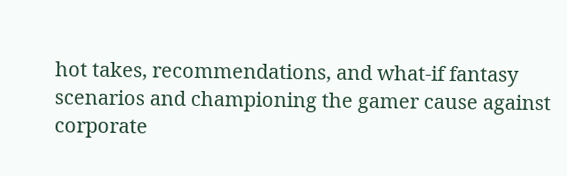hot takes, recommendations, and what-if fantasy scenarios and championing the gamer cause against corporate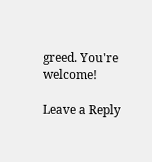greed. You're welcome!

Leave a Reply